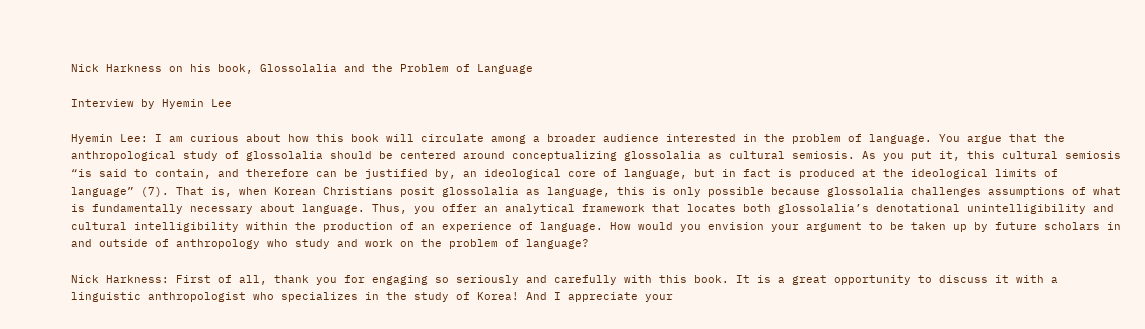Nick Harkness on his book, Glossolalia and the Problem of Language

Interview by Hyemin Lee

Hyemin Lee: I am curious about how this book will circulate among a broader audience interested in the problem of language. You argue that the anthropological study of glossolalia should be centered around conceptualizing glossolalia as cultural semiosis. As you put it, this cultural semiosis “is said to contain, and therefore can be justified by, an ideological core of language, but in fact is produced at the ideological limits of language” (7). That is, when Korean Christians posit glossolalia as language, this is only possible because glossolalia challenges assumptions of what is fundamentally necessary about language. Thus, you offer an analytical framework that locates both glossolalia’s denotational unintelligibility and cultural intelligibility within the production of an experience of language. How would you envision your argument to be taken up by future scholars in and outside of anthropology who study and work on the problem of language?

Nick Harkness: First of all, thank you for engaging so seriously and carefully with this book. It is a great opportunity to discuss it with a linguistic anthropologist who specializes in the study of Korea! And I appreciate your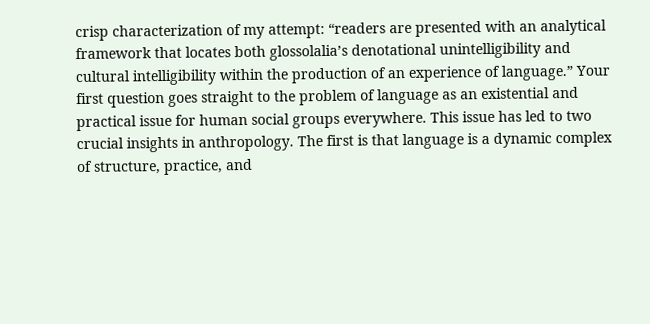crisp characterization of my attempt: “readers are presented with an analytical framework that locates both glossolalia’s denotational unintelligibility and cultural intelligibility within the production of an experience of language.” Your first question goes straight to the problem of language as an existential and practical issue for human social groups everywhere. This issue has led to two crucial insights in anthropology. The first is that language is a dynamic complex of structure, practice, and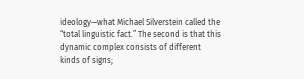ideology—what Michael Silverstein called the “total linguistic fact.” The second is that this dynamic complex consists of different kinds of signs;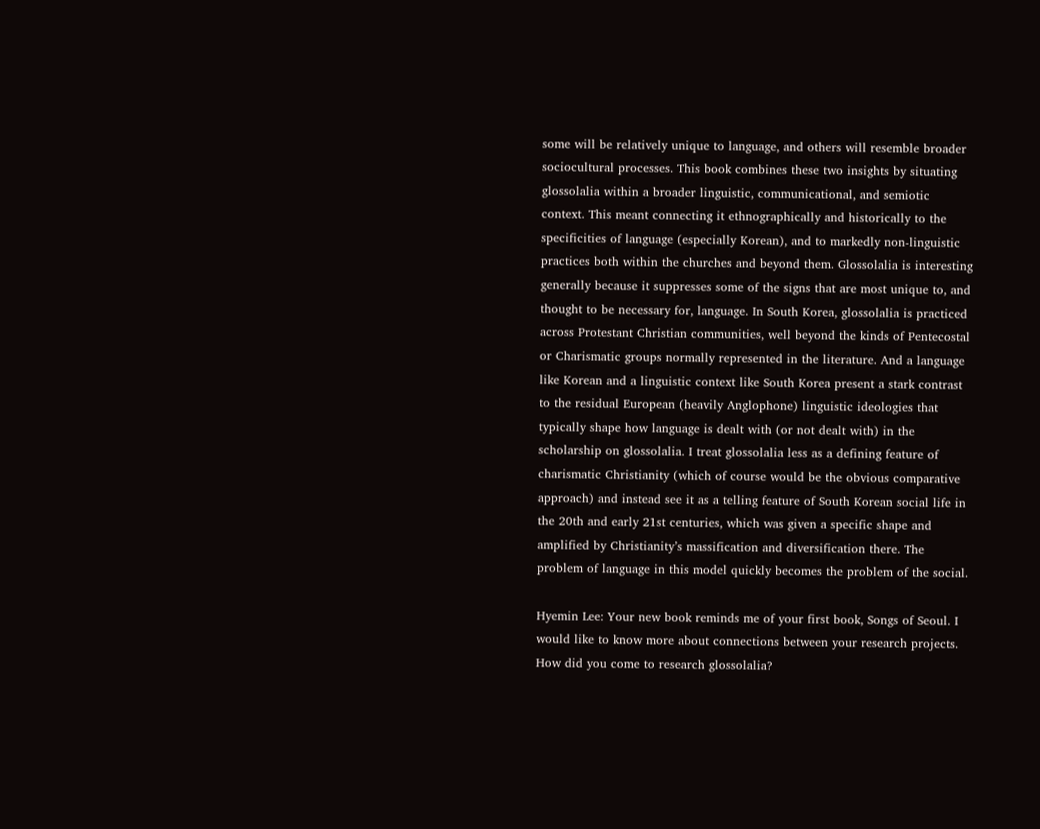some will be relatively unique to language, and others will resemble broader sociocultural processes. This book combines these two insights by situating glossolalia within a broader linguistic, communicational, and semiotic context. This meant connecting it ethnographically and historically to the specificities of language (especially Korean), and to markedly non-linguistic practices both within the churches and beyond them. Glossolalia is interesting generally because it suppresses some of the signs that are most unique to, and thought to be necessary for, language. In South Korea, glossolalia is practiced across Protestant Christian communities, well beyond the kinds of Pentecostal or Charismatic groups normally represented in the literature. And a language like Korean and a linguistic context like South Korea present a stark contrast to the residual European (heavily Anglophone) linguistic ideologies that typically shape how language is dealt with (or not dealt with) in the scholarship on glossolalia. I treat glossolalia less as a defining feature of charismatic Christianity (which of course would be the obvious comparative approach) and instead see it as a telling feature of South Korean social life in the 20th and early 21st centuries, which was given a specific shape and amplified by Christianity’s massification and diversification there. The problem of language in this model quickly becomes the problem of the social.

Hyemin Lee: Your new book reminds me of your first book, Songs of Seoul. I would like to know more about connections between your research projects. How did you come to research glossolalia?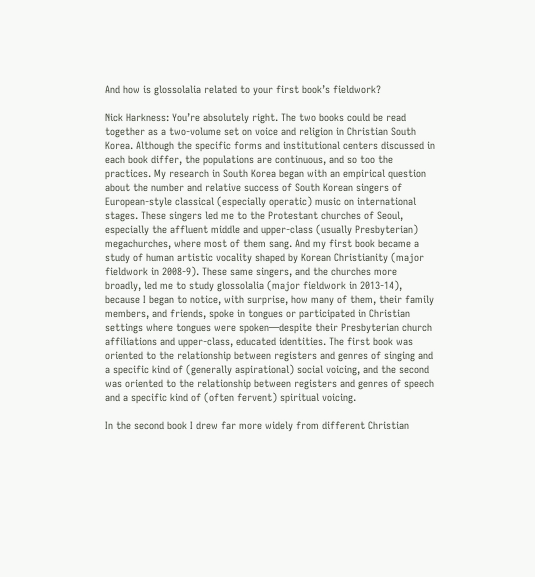And how is glossolalia related to your first book’s fieldwork?

Nick Harkness: You’re absolutely right. The two books could be read together as a two-volume set on voice and religion in Christian South Korea. Although the specific forms and institutional centers discussed in each book differ, the populations are continuous, and so too the practices. My research in South Korea began with an empirical question about the number and relative success of South Korean singers of European-style classical (especially operatic) music on international stages. These singers led me to the Protestant churches of Seoul, especially the affluent middle and upper-class (usually Presbyterian) megachurches, where most of them sang. And my first book became a study of human artistic vocality shaped by Korean Christianity (major fieldwork in 2008-9). These same singers, and the churches more broadly, led me to study glossolalia (major fieldwork in 2013-14), because I began to notice, with surprise, how many of them, their family members, and friends, spoke in tongues or participated in Christian settings where tongues were spoken—despite their Presbyterian church affiliations and upper-class, educated identities. The first book was oriented to the relationship between registers and genres of singing and a specific kind of (generally aspirational) social voicing, and the second was oriented to the relationship between registers and genres of speech and a specific kind of (often fervent) spiritual voicing.

In the second book I drew far more widely from different Christian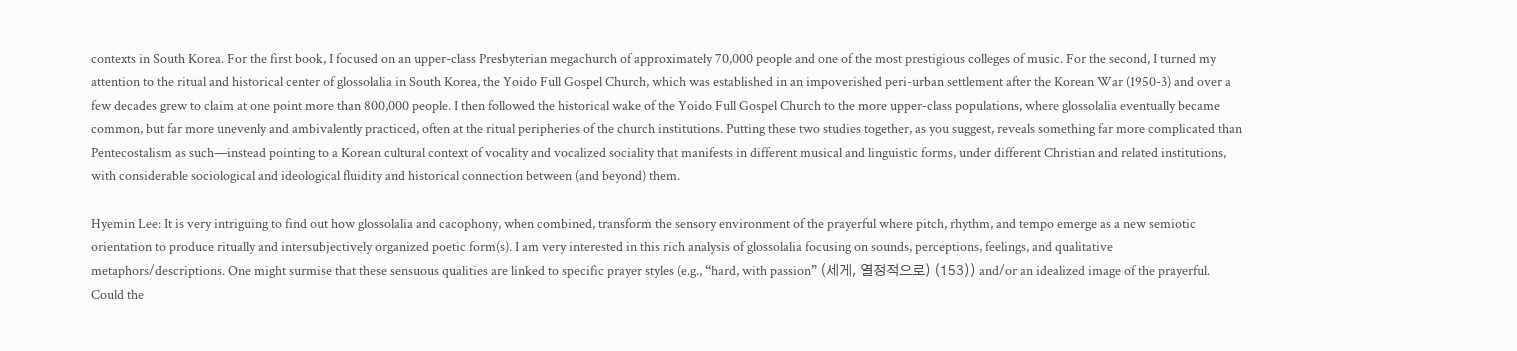contexts in South Korea. For the first book, I focused on an upper-class Presbyterian megachurch of approximately 70,000 people and one of the most prestigious colleges of music. For the second, I turned my attention to the ritual and historical center of glossolalia in South Korea, the Yoido Full Gospel Church, which was established in an impoverished peri-urban settlement after the Korean War (1950-3) and over a few decades grew to claim at one point more than 800,000 people. I then followed the historical wake of the Yoido Full Gospel Church to the more upper-class populations, where glossolalia eventually became common, but far more unevenly and ambivalently practiced, often at the ritual peripheries of the church institutions. Putting these two studies together, as you suggest, reveals something far more complicated than Pentecostalism as such—instead pointing to a Korean cultural context of vocality and vocalized sociality that manifests in different musical and linguistic forms, under different Christian and related institutions, with considerable sociological and ideological fluidity and historical connection between (and beyond) them.

Hyemin Lee: It is very intriguing to find out how glossolalia and cacophony, when combined, transform the sensory environment of the prayerful where pitch, rhythm, and tempo emerge as a new semiotic orientation to produce ritually and intersubjectively organized poetic form(s). I am very interested in this rich analysis of glossolalia focusing on sounds, perceptions, feelings, and qualitative metaphors/descriptions. One might surmise that these sensuous qualities are linked to specific prayer styles (e.g., “hard, with passion” (세게, 열정적으로) (153)) and/or an idealized image of the prayerful. Could the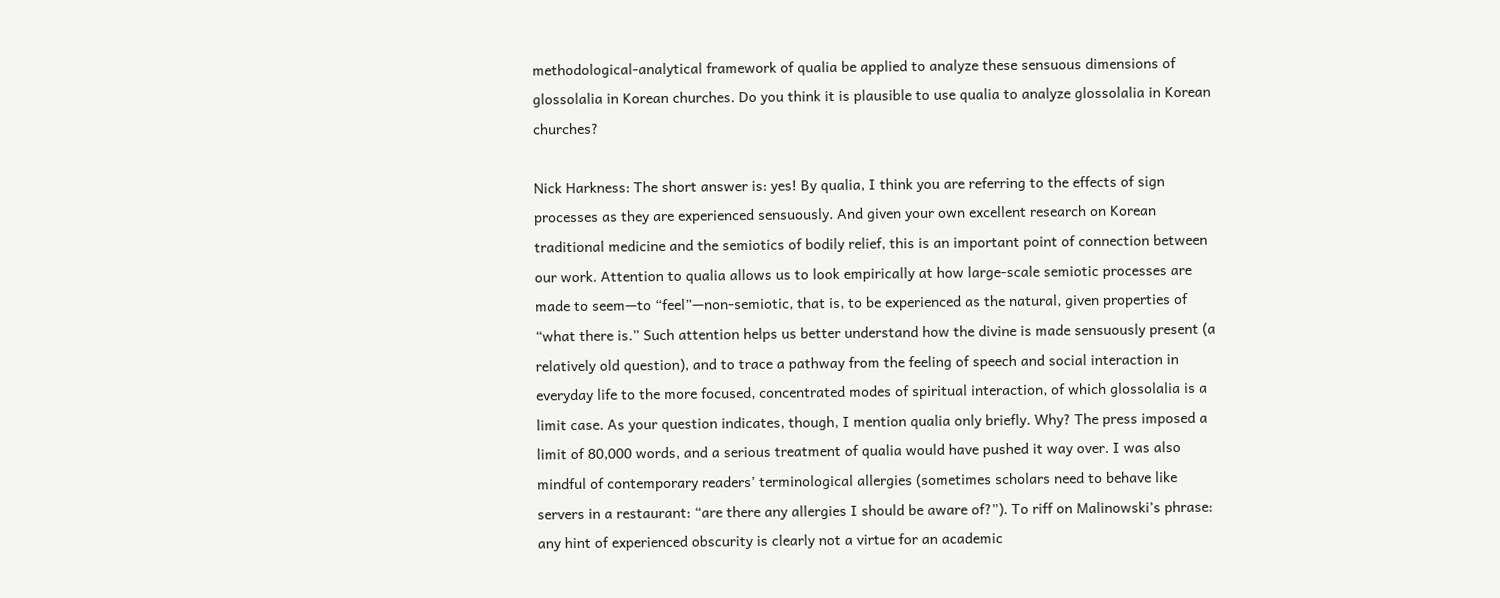methodological-analytical framework of qualia be applied to analyze these sensuous dimensions of glossolalia in Korean churches. Do you think it is plausible to use qualia to analyze glossolalia in Korean churches?

Nick Harkness: The short answer is: yes! By qualia, I think you are referring to the effects of sign processes as they are experienced sensuously. And given your own excellent research on Korean traditional medicine and the semiotics of bodily relief, this is an important point of connection between our work. Attention to qualia allows us to look empirically at how large-scale semiotic processes are made to seem—to “feel”—non-semiotic, that is, to be experienced as the natural, given properties of “what there is.” Such attention helps us better understand how the divine is made sensuously present (a relatively old question), and to trace a pathway from the feeling of speech and social interaction in everyday life to the more focused, concentrated modes of spiritual interaction, of which glossolalia is a limit case. As your question indicates, though, I mention qualia only briefly. Why? The press imposed a limit of 80,000 words, and a serious treatment of qualia would have pushed it way over. I was also mindful of contemporary readers’ terminological allergies (sometimes scholars need to behave like servers in a restaurant: “are there any allergies I should be aware of?”). To riff on Malinowski’s phrase: any hint of experienced obscurity is clearly not a virtue for an academic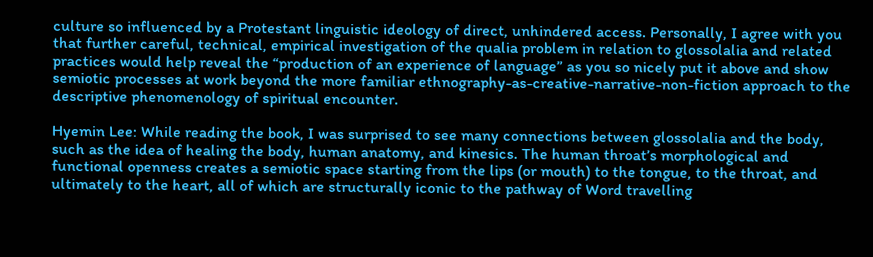culture so influenced by a Protestant linguistic ideology of direct, unhindered access. Personally, I agree with you that further careful, technical, empirical investigation of the qualia problem in relation to glossolalia and related practices would help reveal the “production of an experience of language” as you so nicely put it above and show semiotic processes at work beyond the more familiar ethnography-as-creative-narrative-non-fiction approach to the descriptive phenomenology of spiritual encounter.

Hyemin Lee: While reading the book, I was surprised to see many connections between glossolalia and the body, such as the idea of healing the body, human anatomy, and kinesics. The human throat’s morphological and functional openness creates a semiotic space starting from the lips (or mouth) to the tongue, to the throat, and ultimately to the heart, all of which are structurally iconic to the pathway of Word travelling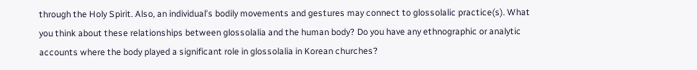through the Holy Spirit. Also, an individual’s bodily movements and gestures may connect to glossolalic practice(s). What you think about these relationships between glossolalia and the human body? Do you have any ethnographic or analytic accounts where the body played a significant role in glossolalia in Korean churches?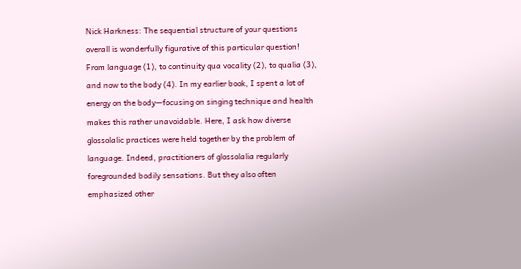Nick Harkness: The sequential structure of your questions overall is wonderfully figurative of this particular question! From language (1), to continuity qua vocality (2), to qualia (3), and now to the body (4). In my earlier book, I spent a lot of energy on the body—focusing on singing technique and health makes this rather unavoidable. Here, I ask how diverse glossolalic practices were held together by the problem of language. Indeed, practitioners of glossolalia regularly foregrounded bodily sensations. But they also often emphasized other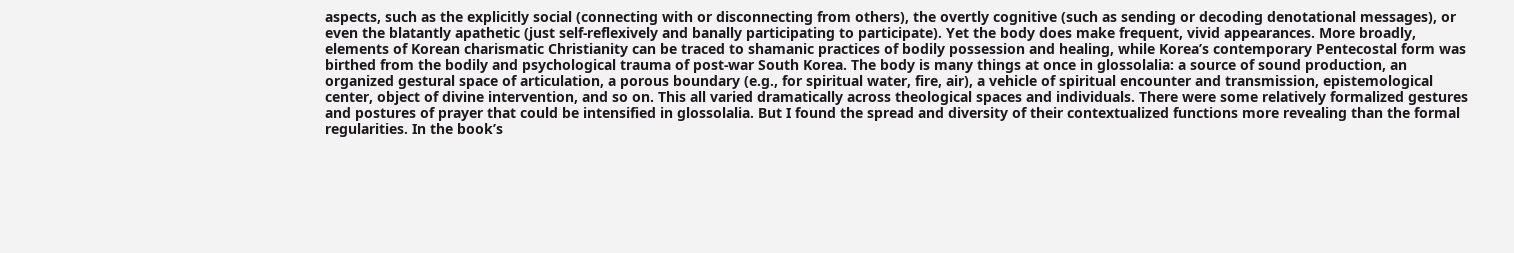aspects, such as the explicitly social (connecting with or disconnecting from others), the overtly cognitive (such as sending or decoding denotational messages), or even the blatantly apathetic (just self-reflexively and banally participating to participate). Yet the body does make frequent, vivid appearances. More broadly, elements of Korean charismatic Christianity can be traced to shamanic practices of bodily possession and healing, while Korea’s contemporary Pentecostal form was birthed from the bodily and psychological trauma of post-war South Korea. The body is many things at once in glossolalia: a source of sound production, an organized gestural space of articulation, a porous boundary (e.g., for spiritual water, fire, air), a vehicle of spiritual encounter and transmission, epistemological center, object of divine intervention, and so on. This all varied dramatically across theological spaces and individuals. There were some relatively formalized gestures and postures of prayer that could be intensified in glossolalia. But I found the spread and diversity of their contextualized functions more revealing than the formal regularities. In the book’s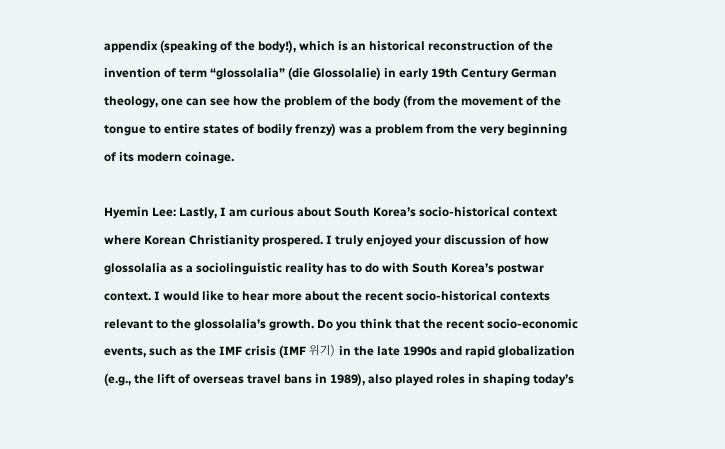appendix (speaking of the body!), which is an historical reconstruction of the invention of term “glossolalia” (die Glossolalie) in early 19th Century German theology, one can see how the problem of the body (from the movement of the tongue to entire states of bodily frenzy) was a problem from the very beginning of its modern coinage.

Hyemin Lee: Lastly, I am curious about South Korea’s socio-historical context where Korean Christianity prospered. I truly enjoyed your discussion of how glossolalia as a sociolinguistic reality has to do with South Korea’s postwar context. I would like to hear more about the recent socio-historical contexts relevant to the glossolalia’s growth. Do you think that the recent socio-economic events, such as the IMF crisis (IMF 위기) in the late 1990s and rapid globalization (e.g., the lift of overseas travel bans in 1989), also played roles in shaping today’s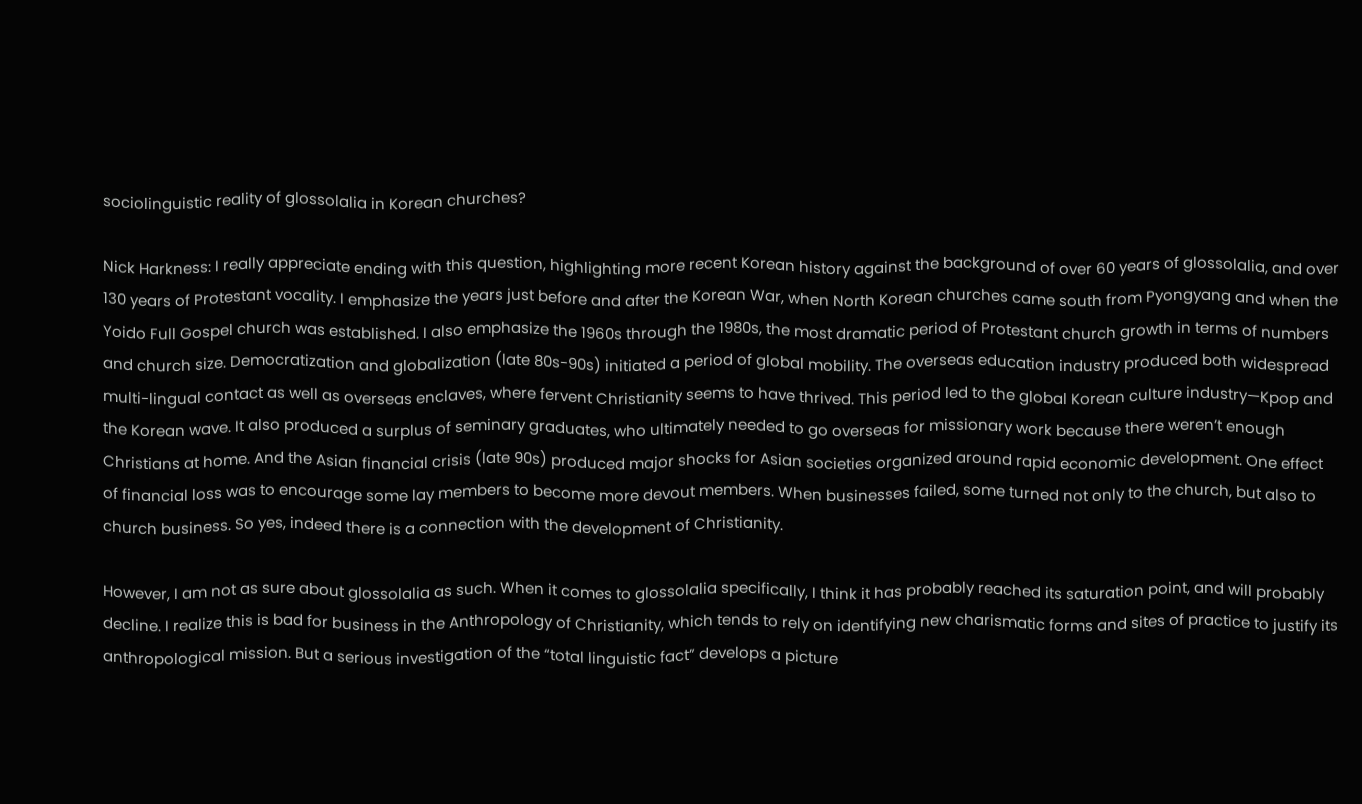sociolinguistic reality of glossolalia in Korean churches?

Nick Harkness: I really appreciate ending with this question, highlighting more recent Korean history against the background of over 60 years of glossolalia, and over 130 years of Protestant vocality. I emphasize the years just before and after the Korean War, when North Korean churches came south from Pyongyang and when the Yoido Full Gospel church was established. I also emphasize the 1960s through the 1980s, the most dramatic period of Protestant church growth in terms of numbers and church size. Democratization and globalization (late 80s-90s) initiated a period of global mobility. The overseas education industry produced both widespread multi-lingual contact as well as overseas enclaves, where fervent Christianity seems to have thrived. This period led to the global Korean culture industry—Kpop and the Korean wave. It also produced a surplus of seminary graduates, who ultimately needed to go overseas for missionary work because there weren’t enough Christians at home. And the Asian financial crisis (late 90s) produced major shocks for Asian societies organized around rapid economic development. One effect of financial loss was to encourage some lay members to become more devout members. When businesses failed, some turned not only to the church, but also to church business. So yes, indeed there is a connection with the development of Christianity.

However, I am not as sure about glossolalia as such. When it comes to glossolalia specifically, I think it has probably reached its saturation point, and will probably decline. I realize this is bad for business in the Anthropology of Christianity, which tends to rely on identifying new charismatic forms and sites of practice to justify its anthropological mission. But a serious investigation of the “total linguistic fact” develops a picture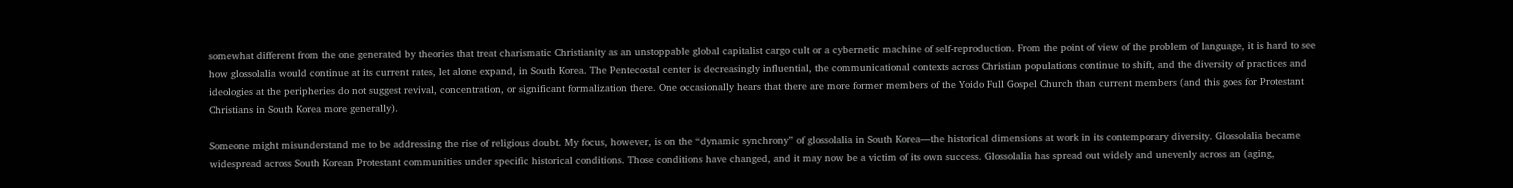somewhat different from the one generated by theories that treat charismatic Christianity as an unstoppable global capitalist cargo cult or a cybernetic machine of self-reproduction. From the point of view of the problem of language, it is hard to see how glossolalia would continue at its current rates, let alone expand, in South Korea. The Pentecostal center is decreasingly influential, the communicational contexts across Christian populations continue to shift, and the diversity of practices and ideologies at the peripheries do not suggest revival, concentration, or significant formalization there. One occasionally hears that there are more former members of the Yoido Full Gospel Church than current members (and this goes for Protestant Christians in South Korea more generally).

Someone might misunderstand me to be addressing the rise of religious doubt. My focus, however, is on the “dynamic synchrony” of glossolalia in South Korea—the historical dimensions at work in its contemporary diversity. Glossolalia became widespread across South Korean Protestant communities under specific historical conditions. Those conditions have changed, and it may now be a victim of its own success. Glossolalia has spread out widely and unevenly across an (aging,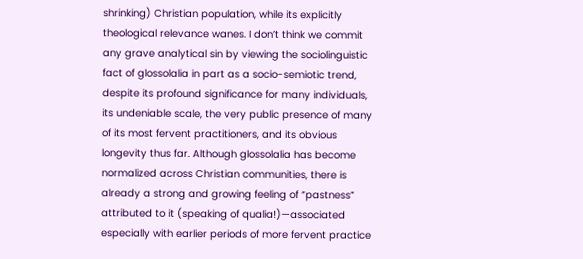shrinking) Christian population, while its explicitly theological relevance wanes. I don’t think we commit any grave analytical sin by viewing the sociolinguistic fact of glossolalia in part as a socio-semiotic trend, despite its profound significance for many individuals, its undeniable scale, the very public presence of many of its most fervent practitioners, and its obvious longevity thus far. Although glossolalia has become normalized across Christian communities, there is already a strong and growing feeling of “pastness” attributed to it (speaking of qualia!)—associated especially with earlier periods of more fervent practice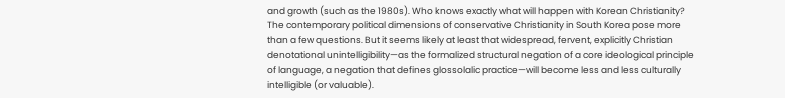and growth (such as the 1980s). Who knows exactly what will happen with Korean Christianity? The contemporary political dimensions of conservative Christianity in South Korea pose more than a few questions. But it seems likely at least that widespread, fervent, explicitly Christian denotational unintelligibility—as the formalized structural negation of a core ideological principle of language, a negation that defines glossolalic practice—will become less and less culturally intelligible (or valuable).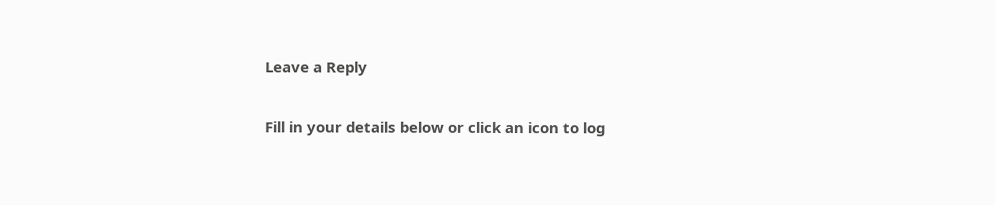Leave a Reply

Fill in your details below or click an icon to log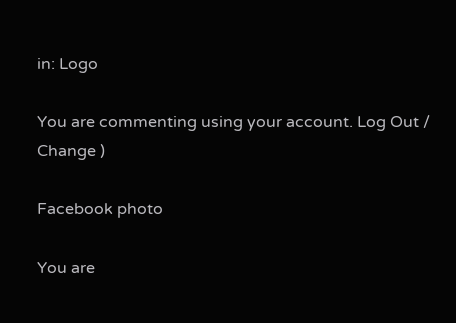in: Logo

You are commenting using your account. Log Out /  Change )

Facebook photo

You are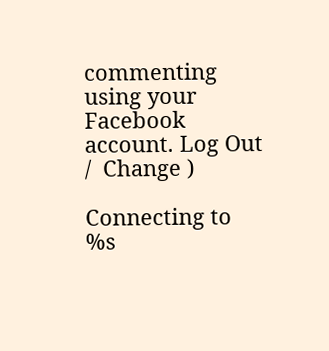commenting using your Facebook account. Log Out /  Change )

Connecting to %s